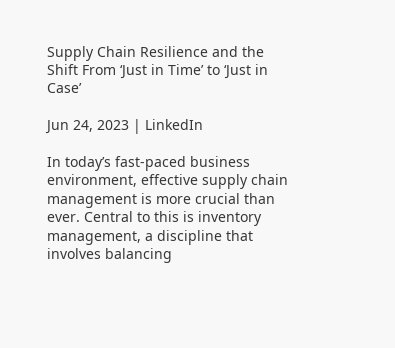Supply Chain Resilience and the Shift From ‘Just in Time’ to ‘Just in Case’

Jun 24, 2023 | LinkedIn

In today’s fast-paced business environment, effective supply chain management is more crucial than ever. Central to this is inventory management, a discipline that involves balancing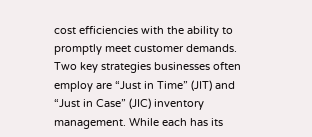cost efficiencies with the ability to promptly meet customer demands. Two key strategies businesses often employ are “Just in Time” (JIT) and “Just in Case” (JIC) inventory management. While each has its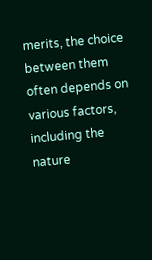merits, the choice between them often depends on various factors, including the nature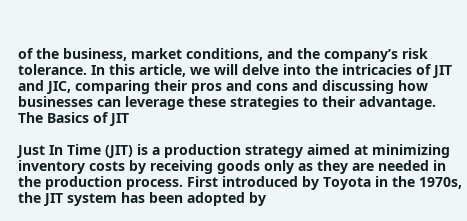of the business, market conditions, and the company’s risk tolerance. In this article, we will delve into the intricacies of JIT and JIC, comparing their pros and cons and discussing how businesses can leverage these strategies to their advantage.
The Basics of JIT

Just In Time (JIT) is a production strategy aimed at minimizing inventory costs by receiving goods only as they are needed in the production process. First introduced by Toyota in the 1970s, the JIT system has been adopted by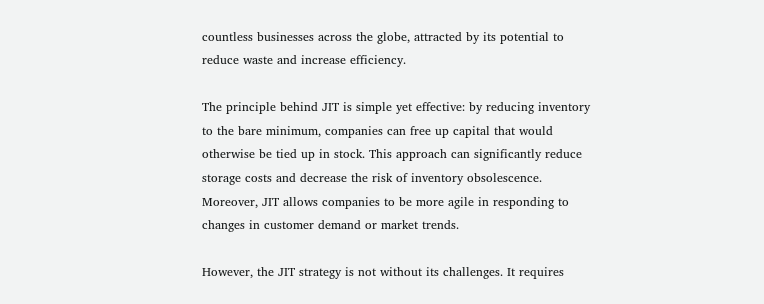countless businesses across the globe, attracted by its potential to reduce waste and increase efficiency.

The principle behind JIT is simple yet effective: by reducing inventory to the bare minimum, companies can free up capital that would otherwise be tied up in stock. This approach can significantly reduce storage costs and decrease the risk of inventory obsolescence. Moreover, JIT allows companies to be more agile in responding to changes in customer demand or market trends.

However, the JIT strategy is not without its challenges. It requires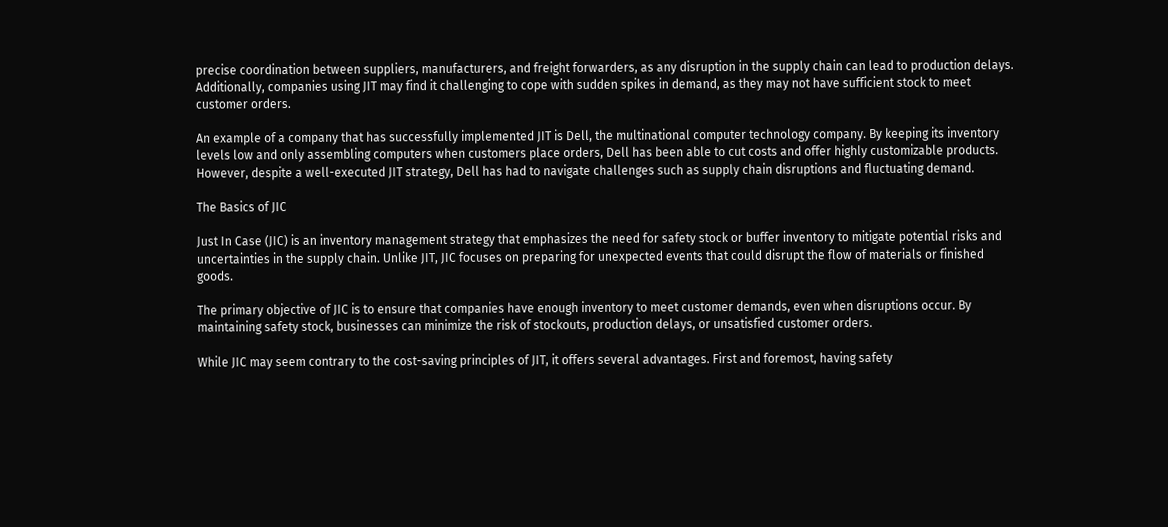precise coordination between suppliers, manufacturers, and freight forwarders, as any disruption in the supply chain can lead to production delays. Additionally, companies using JIT may find it challenging to cope with sudden spikes in demand, as they may not have sufficient stock to meet customer orders.

An example of a company that has successfully implemented JIT is Dell, the multinational computer technology company. By keeping its inventory levels low and only assembling computers when customers place orders, Dell has been able to cut costs and offer highly customizable products. However, despite a well-executed JIT strategy, Dell has had to navigate challenges such as supply chain disruptions and fluctuating demand.

The Basics of JIC

Just In Case (JIC) is an inventory management strategy that emphasizes the need for safety stock or buffer inventory to mitigate potential risks and uncertainties in the supply chain. Unlike JIT, JIC focuses on preparing for unexpected events that could disrupt the flow of materials or finished goods.

The primary objective of JIC is to ensure that companies have enough inventory to meet customer demands, even when disruptions occur. By maintaining safety stock, businesses can minimize the risk of stockouts, production delays, or unsatisfied customer orders.

While JIC may seem contrary to the cost-saving principles of JIT, it offers several advantages. First and foremost, having safety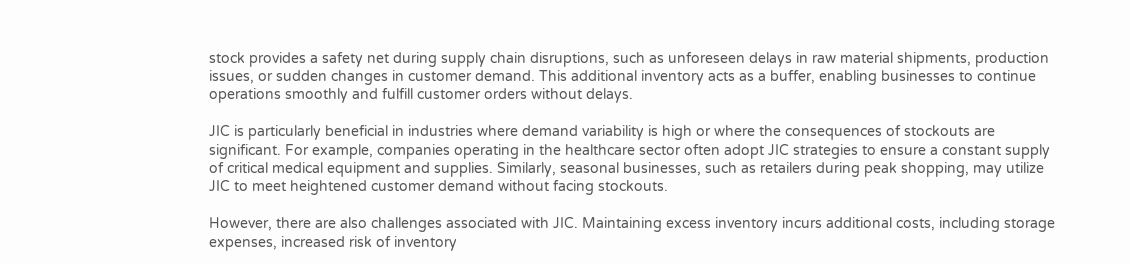stock provides a safety net during supply chain disruptions, such as unforeseen delays in raw material shipments, production issues, or sudden changes in customer demand. This additional inventory acts as a buffer, enabling businesses to continue operations smoothly and fulfill customer orders without delays.

JIC is particularly beneficial in industries where demand variability is high or where the consequences of stockouts are significant. For example, companies operating in the healthcare sector often adopt JIC strategies to ensure a constant supply of critical medical equipment and supplies. Similarly, seasonal businesses, such as retailers during peak shopping, may utilize JIC to meet heightened customer demand without facing stockouts.

However, there are also challenges associated with JIC. Maintaining excess inventory incurs additional costs, including storage expenses, increased risk of inventory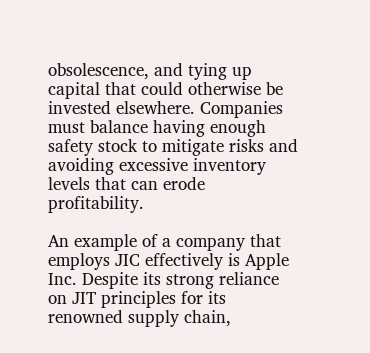obsolescence, and tying up capital that could otherwise be invested elsewhere. Companies must balance having enough safety stock to mitigate risks and avoiding excessive inventory levels that can erode profitability.

An example of a company that employs JIC effectively is Apple Inc. Despite its strong reliance on JIT principles for its renowned supply chain,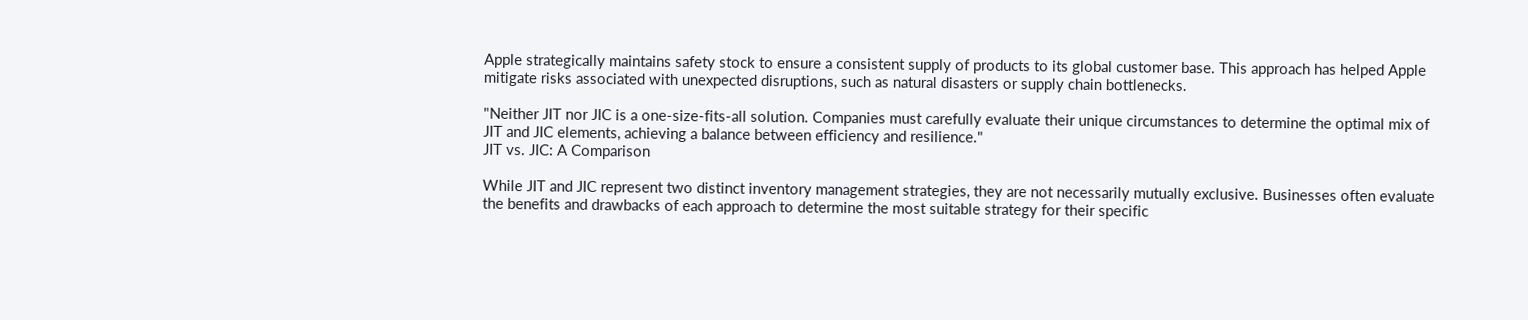Apple strategically maintains safety stock to ensure a consistent supply of products to its global customer base. This approach has helped Apple mitigate risks associated with unexpected disruptions, such as natural disasters or supply chain bottlenecks.

"Neither JIT nor JIC is a one-size-fits-all solution. Companies must carefully evaluate their unique circumstances to determine the optimal mix of JIT and JIC elements, achieving a balance between efficiency and resilience."
JIT vs. JIC: A Comparison

While JIT and JIC represent two distinct inventory management strategies, they are not necessarily mutually exclusive. Businesses often evaluate the benefits and drawbacks of each approach to determine the most suitable strategy for their specific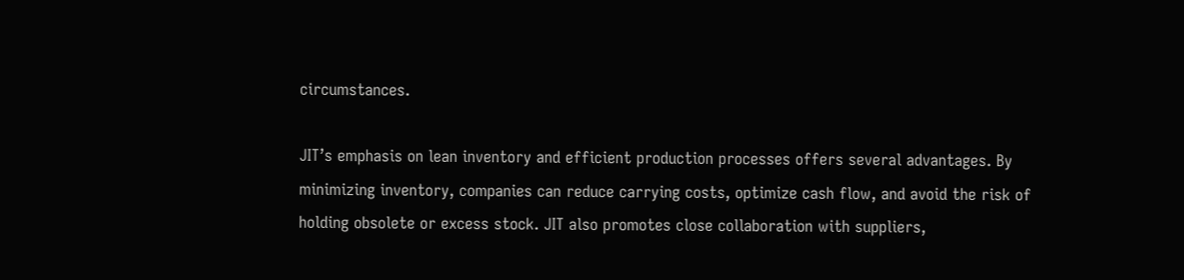circumstances.

JIT’s emphasis on lean inventory and efficient production processes offers several advantages. By minimizing inventory, companies can reduce carrying costs, optimize cash flow, and avoid the risk of holding obsolete or excess stock. JIT also promotes close collaboration with suppliers,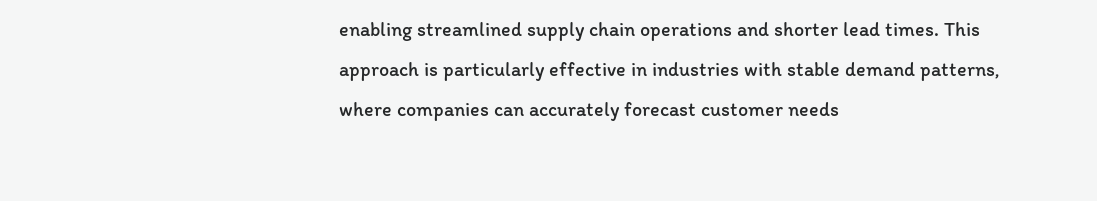enabling streamlined supply chain operations and shorter lead times. This approach is particularly effective in industries with stable demand patterns, where companies can accurately forecast customer needs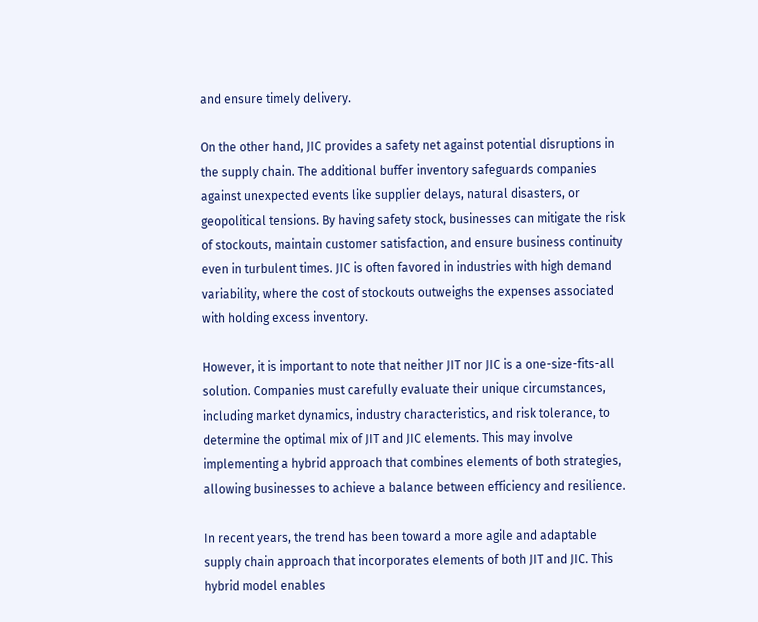and ensure timely delivery.

On the other hand, JIC provides a safety net against potential disruptions in the supply chain. The additional buffer inventory safeguards companies against unexpected events like supplier delays, natural disasters, or geopolitical tensions. By having safety stock, businesses can mitigate the risk of stockouts, maintain customer satisfaction, and ensure business continuity even in turbulent times. JIC is often favored in industries with high demand variability, where the cost of stockouts outweighs the expenses associated with holding excess inventory.

However, it is important to note that neither JIT nor JIC is a one-size-fits-all solution. Companies must carefully evaluate their unique circumstances, including market dynamics, industry characteristics, and risk tolerance, to determine the optimal mix of JIT and JIC elements. This may involve implementing a hybrid approach that combines elements of both strategies, allowing businesses to achieve a balance between efficiency and resilience.

In recent years, the trend has been toward a more agile and adaptable supply chain approach that incorporates elements of both JIT and JIC. This hybrid model enables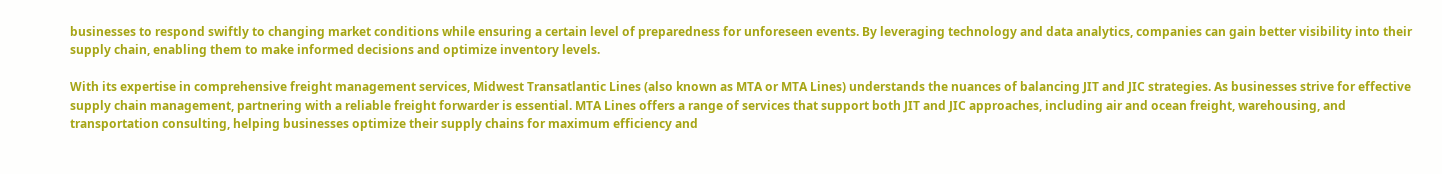businesses to respond swiftly to changing market conditions while ensuring a certain level of preparedness for unforeseen events. By leveraging technology and data analytics, companies can gain better visibility into their supply chain, enabling them to make informed decisions and optimize inventory levels.

With its expertise in comprehensive freight management services, Midwest Transatlantic Lines (also known as MTA or MTA Lines) understands the nuances of balancing JIT and JIC strategies. As businesses strive for effective supply chain management, partnering with a reliable freight forwarder is essential. MTA Lines offers a range of services that support both JIT and JIC approaches, including air and ocean freight, warehousing, and transportation consulting, helping businesses optimize their supply chains for maximum efficiency and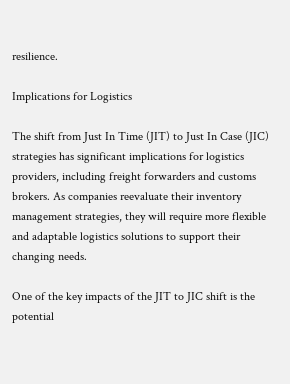resilience.

Implications for Logistics

The shift from Just In Time (JIT) to Just In Case (JIC) strategies has significant implications for logistics providers, including freight forwarders and customs brokers. As companies reevaluate their inventory management strategies, they will require more flexible and adaptable logistics solutions to support their changing needs.

One of the key impacts of the JIT to JIC shift is the potential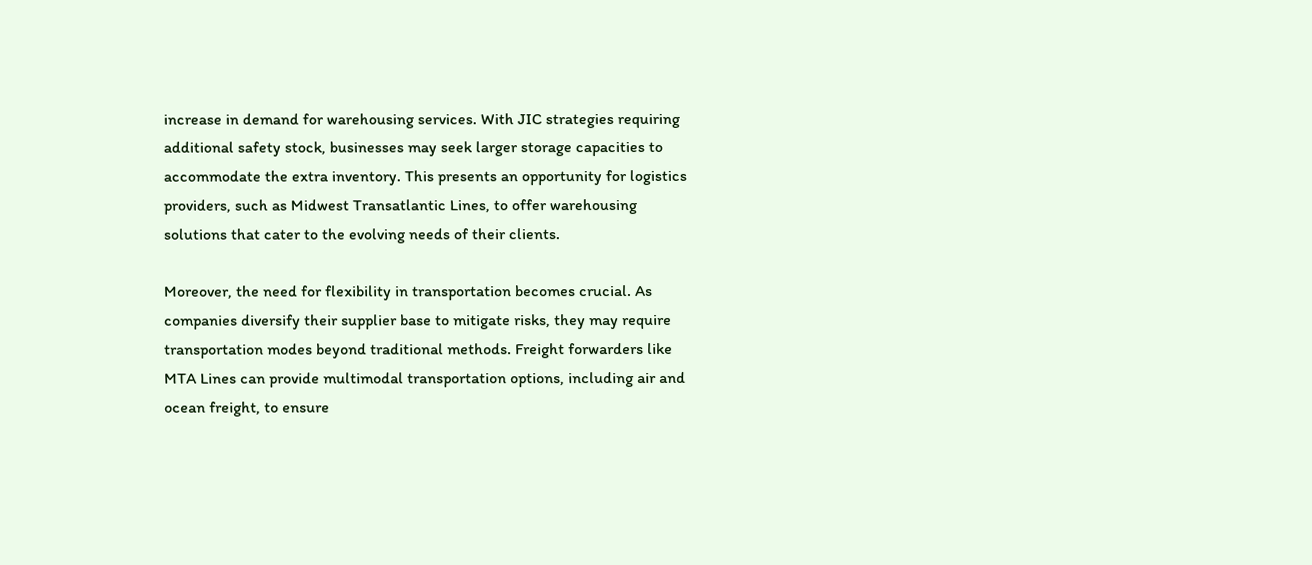increase in demand for warehousing services. With JIC strategies requiring additional safety stock, businesses may seek larger storage capacities to accommodate the extra inventory. This presents an opportunity for logistics providers, such as Midwest Transatlantic Lines, to offer warehousing solutions that cater to the evolving needs of their clients.

Moreover, the need for flexibility in transportation becomes crucial. As companies diversify their supplier base to mitigate risks, they may require transportation modes beyond traditional methods. Freight forwarders like MTA Lines can provide multimodal transportation options, including air and ocean freight, to ensure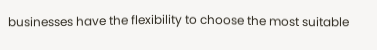businesses have the flexibility to choose the most suitable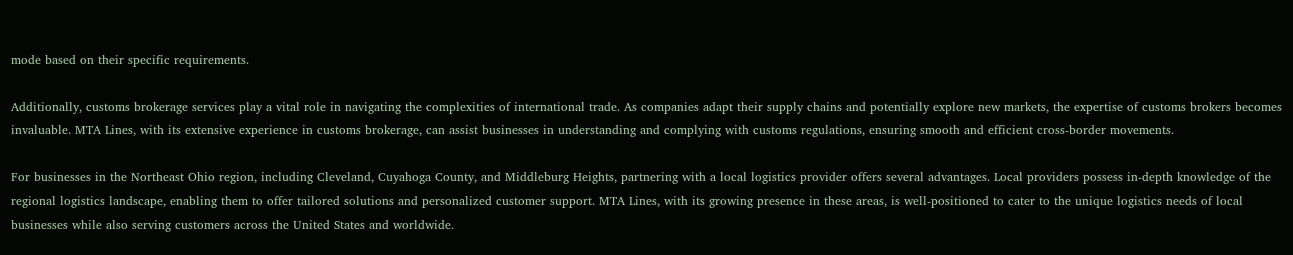mode based on their specific requirements.

Additionally, customs brokerage services play a vital role in navigating the complexities of international trade. As companies adapt their supply chains and potentially explore new markets, the expertise of customs brokers becomes invaluable. MTA Lines, with its extensive experience in customs brokerage, can assist businesses in understanding and complying with customs regulations, ensuring smooth and efficient cross-border movements.

For businesses in the Northeast Ohio region, including Cleveland, Cuyahoga County, and Middleburg Heights, partnering with a local logistics provider offers several advantages. Local providers possess in-depth knowledge of the regional logistics landscape, enabling them to offer tailored solutions and personalized customer support. MTA Lines, with its growing presence in these areas, is well-positioned to cater to the unique logistics needs of local businesses while also serving customers across the United States and worldwide.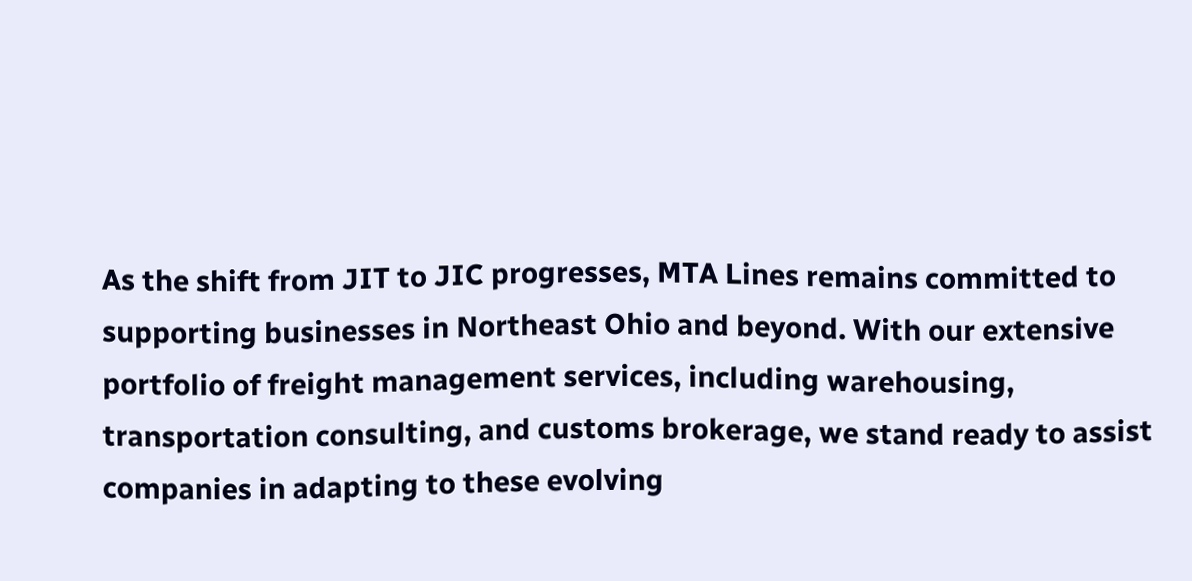As the shift from JIT to JIC progresses, MTA Lines remains committed to supporting businesses in Northeast Ohio and beyond. With our extensive portfolio of freight management services, including warehousing, transportation consulting, and customs brokerage, we stand ready to assist companies in adapting to these evolving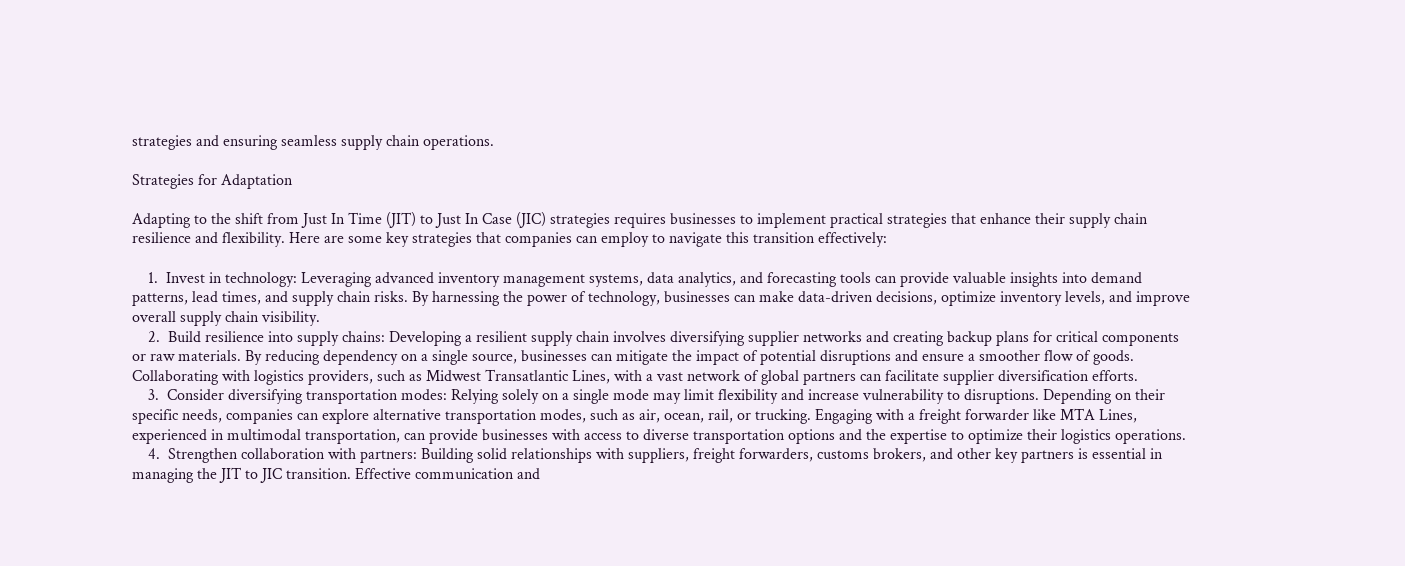strategies and ensuring seamless supply chain operations.

Strategies for Adaptation

Adapting to the shift from Just In Time (JIT) to Just In Case (JIC) strategies requires businesses to implement practical strategies that enhance their supply chain resilience and flexibility. Here are some key strategies that companies can employ to navigate this transition effectively:

    1.  Invest in technology: Leveraging advanced inventory management systems, data analytics, and forecasting tools can provide valuable insights into demand patterns, lead times, and supply chain risks. By harnessing the power of technology, businesses can make data-driven decisions, optimize inventory levels, and improve overall supply chain visibility.
    2.  Build resilience into supply chains: Developing a resilient supply chain involves diversifying supplier networks and creating backup plans for critical components or raw materials. By reducing dependency on a single source, businesses can mitigate the impact of potential disruptions and ensure a smoother flow of goods. Collaborating with logistics providers, such as Midwest Transatlantic Lines, with a vast network of global partners can facilitate supplier diversification efforts.
    3.  Consider diversifying transportation modes: Relying solely on a single mode may limit flexibility and increase vulnerability to disruptions. Depending on their specific needs, companies can explore alternative transportation modes, such as air, ocean, rail, or trucking. Engaging with a freight forwarder like MTA Lines, experienced in multimodal transportation, can provide businesses with access to diverse transportation options and the expertise to optimize their logistics operations.
    4.  Strengthen collaboration with partners: Building solid relationships with suppliers, freight forwarders, customs brokers, and other key partners is essential in managing the JIT to JIC transition. Effective communication and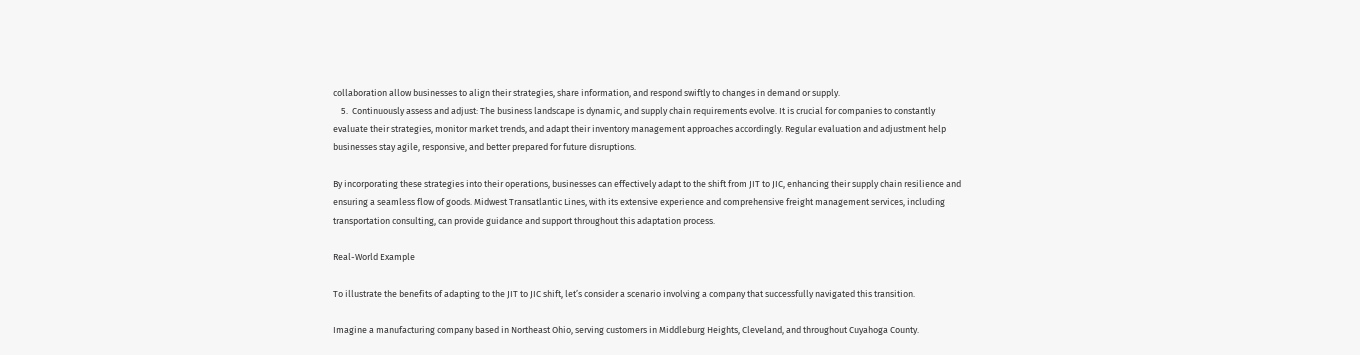collaboration allow businesses to align their strategies, share information, and respond swiftly to changes in demand or supply.
    5.  Continuously assess and adjust: The business landscape is dynamic, and supply chain requirements evolve. It is crucial for companies to constantly evaluate their strategies, monitor market trends, and adapt their inventory management approaches accordingly. Regular evaluation and adjustment help businesses stay agile, responsive, and better prepared for future disruptions.

By incorporating these strategies into their operations, businesses can effectively adapt to the shift from JIT to JIC, enhancing their supply chain resilience and ensuring a seamless flow of goods. Midwest Transatlantic Lines, with its extensive experience and comprehensive freight management services, including transportation consulting, can provide guidance and support throughout this adaptation process.

Real-World Example

To illustrate the benefits of adapting to the JIT to JIC shift, let’s consider a scenario involving a company that successfully navigated this transition.

Imagine a manufacturing company based in Northeast Ohio, serving customers in Middleburg Heights, Cleveland, and throughout Cuyahoga County.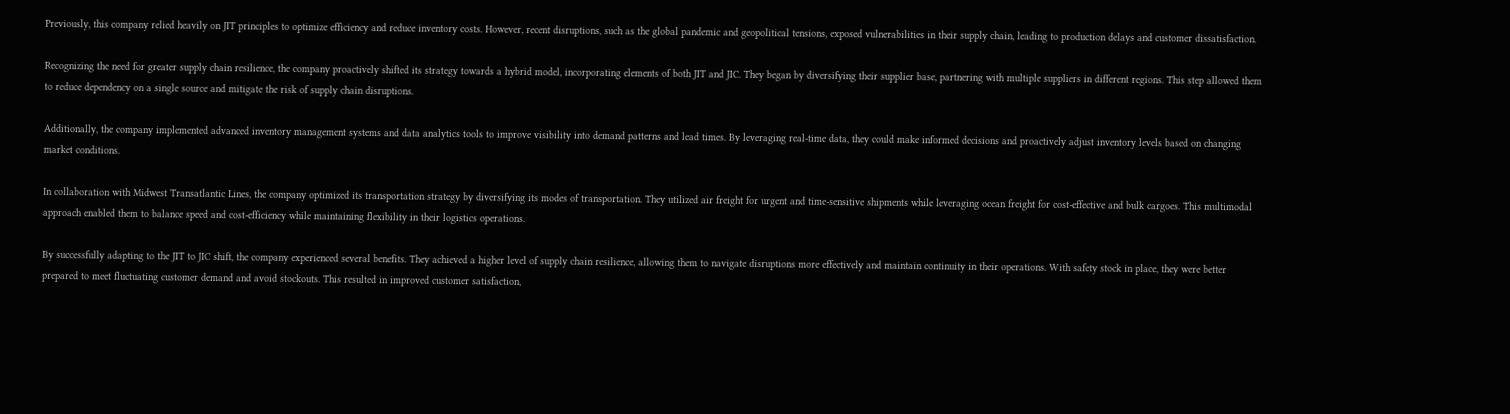Previously, this company relied heavily on JIT principles to optimize efficiency and reduce inventory costs. However, recent disruptions, such as the global pandemic and geopolitical tensions, exposed vulnerabilities in their supply chain, leading to production delays and customer dissatisfaction.

Recognizing the need for greater supply chain resilience, the company proactively shifted its strategy towards a hybrid model, incorporating elements of both JIT and JIC. They began by diversifying their supplier base, partnering with multiple suppliers in different regions. This step allowed them to reduce dependency on a single source and mitigate the risk of supply chain disruptions.

Additionally, the company implemented advanced inventory management systems and data analytics tools to improve visibility into demand patterns and lead times. By leveraging real-time data, they could make informed decisions and proactively adjust inventory levels based on changing market conditions.

In collaboration with Midwest Transatlantic Lines, the company optimized its transportation strategy by diversifying its modes of transportation. They utilized air freight for urgent and time-sensitive shipments while leveraging ocean freight for cost-effective and bulk cargoes. This multimodal approach enabled them to balance speed and cost-efficiency while maintaining flexibility in their logistics operations.

By successfully adapting to the JIT to JIC shift, the company experienced several benefits. They achieved a higher level of supply chain resilience, allowing them to navigate disruptions more effectively and maintain continuity in their operations. With safety stock in place, they were better prepared to meet fluctuating customer demand and avoid stockouts. This resulted in improved customer satisfaction,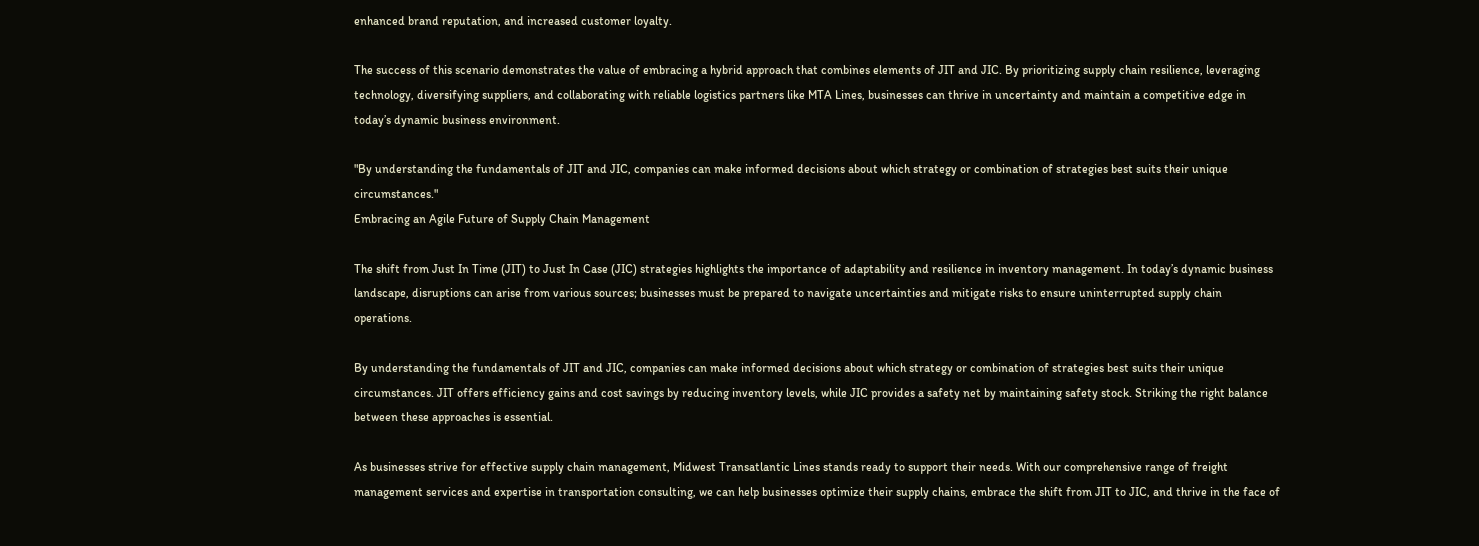enhanced brand reputation, and increased customer loyalty.

The success of this scenario demonstrates the value of embracing a hybrid approach that combines elements of JIT and JIC. By prioritizing supply chain resilience, leveraging technology, diversifying suppliers, and collaborating with reliable logistics partners like MTA Lines, businesses can thrive in uncertainty and maintain a competitive edge in today’s dynamic business environment.

"By understanding the fundamentals of JIT and JIC, companies can make informed decisions about which strategy or combination of strategies best suits their unique circumstances."
Embracing an Agile Future of Supply Chain Management

The shift from Just In Time (JIT) to Just In Case (JIC) strategies highlights the importance of adaptability and resilience in inventory management. In today’s dynamic business landscape, disruptions can arise from various sources; businesses must be prepared to navigate uncertainties and mitigate risks to ensure uninterrupted supply chain operations.

By understanding the fundamentals of JIT and JIC, companies can make informed decisions about which strategy or combination of strategies best suits their unique circumstances. JIT offers efficiency gains and cost savings by reducing inventory levels, while JIC provides a safety net by maintaining safety stock. Striking the right balance between these approaches is essential.

As businesses strive for effective supply chain management, Midwest Transatlantic Lines stands ready to support their needs. With our comprehensive range of freight management services and expertise in transportation consulting, we can help businesses optimize their supply chains, embrace the shift from JIT to JIC, and thrive in the face of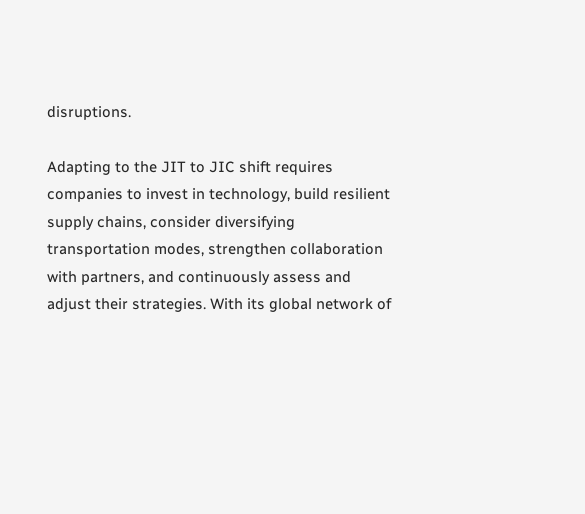disruptions.

Adapting to the JIT to JIC shift requires companies to invest in technology, build resilient supply chains, consider diversifying transportation modes, strengthen collaboration with partners, and continuously assess and adjust their strategies. With its global network of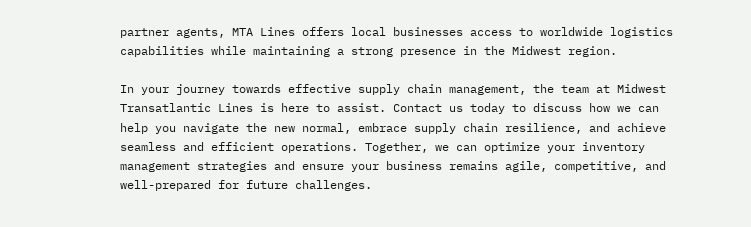partner agents, MTA Lines offers local businesses access to worldwide logistics capabilities while maintaining a strong presence in the Midwest region.

In your journey towards effective supply chain management, the team at Midwest Transatlantic Lines is here to assist. Contact us today to discuss how we can help you navigate the new normal, embrace supply chain resilience, and achieve seamless and efficient operations. Together, we can optimize your inventory management strategies and ensure your business remains agile, competitive, and well-prepared for future challenges.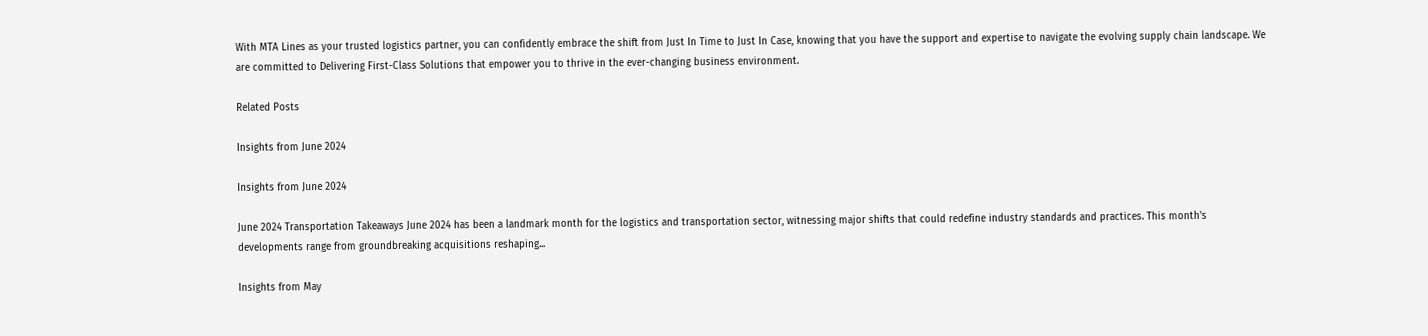With MTA Lines as your trusted logistics partner, you can confidently embrace the shift from Just In Time to Just In Case, knowing that you have the support and expertise to navigate the evolving supply chain landscape. We are committed to Delivering First-Class Solutions that empower you to thrive in the ever-changing business environment.

Related Posts

Insights from June 2024

Insights from June 2024

June 2024 Transportation Takeaways June 2024 has been a landmark month for the logistics and transportation sector, witnessing major shifts that could redefine industry standards and practices. This month's developments range from groundbreaking acquisitions reshaping...

Insights from May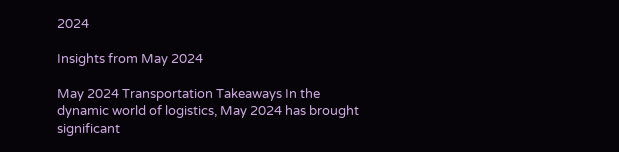2024

Insights from May 2024

May 2024 Transportation Takeaways In the dynamic world of logistics, May 2024 has brought significant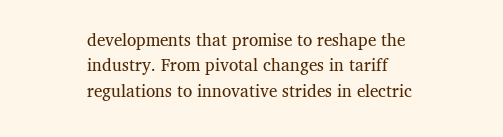developments that promise to reshape the industry. From pivotal changes in tariff regulations to innovative strides in electric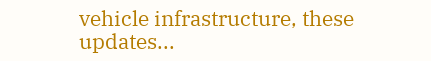vehicle infrastructure, these updates...